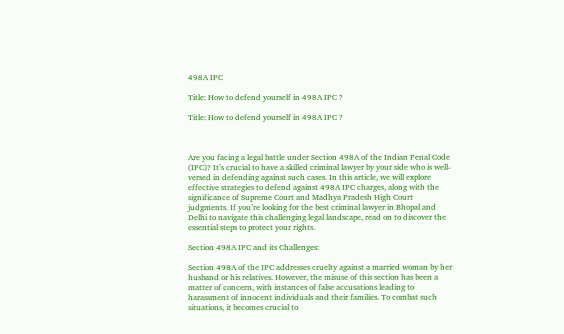498A IPC

Title: How to defend yourself in 498A IPC ?

Title: How to defend yourself in 498A IPC ?



Are you facing a legal battle under Section 498A of the Indian Penal Code (IPC)? It’s crucial to have a skilled criminal lawyer by your side who is well-versed in defending against such cases. In this article, we will explore effective strategies to defend against 498A IPC charges, along with the significance of Supreme Court and Madhya Pradesh High Court judgments. If you’re looking for the best criminal lawyer in Bhopal and Delhi to navigate this challenging legal landscape, read on to discover the essential steps to protect your rights.

Section 498A IPC and its Challenges:

Section 498A of the IPC addresses cruelty against a married woman by her husband or his relatives. However, the misuse of this section has been a matter of concern, with instances of false accusations leading to harassment of innocent individuals and their families. To combat such situations, it becomes crucial to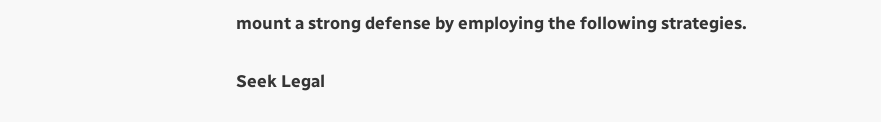mount a strong defense by employing the following strategies.

Seek Legal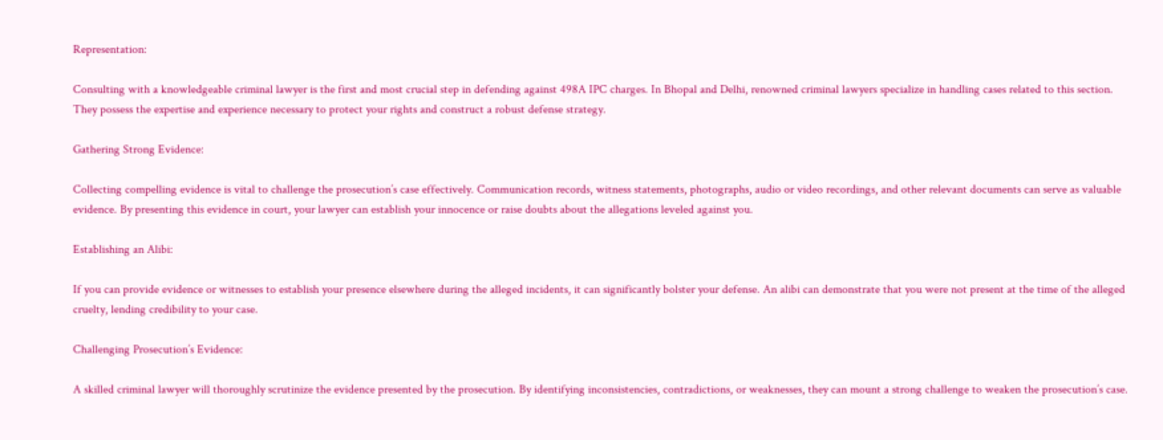Representation:

Consulting with a knowledgeable criminal lawyer is the first and most crucial step in defending against 498A IPC charges. In Bhopal and Delhi, renowned criminal lawyers specialize in handling cases related to this section. They possess the expertise and experience necessary to protect your rights and construct a robust defense strategy.

Gathering Strong Evidence:

Collecting compelling evidence is vital to challenge the prosecution’s case effectively. Communication records, witness statements, photographs, audio or video recordings, and other relevant documents can serve as valuable evidence. By presenting this evidence in court, your lawyer can establish your innocence or raise doubts about the allegations leveled against you.

Establishing an Alibi:

If you can provide evidence or witnesses to establish your presence elsewhere during the alleged incidents, it can significantly bolster your defense. An alibi can demonstrate that you were not present at the time of the alleged cruelty, lending credibility to your case.

Challenging Prosecution’s Evidence:

A skilled criminal lawyer will thoroughly scrutinize the evidence presented by the prosecution. By identifying inconsistencies, contradictions, or weaknesses, they can mount a strong challenge to weaken the prosecution’s case.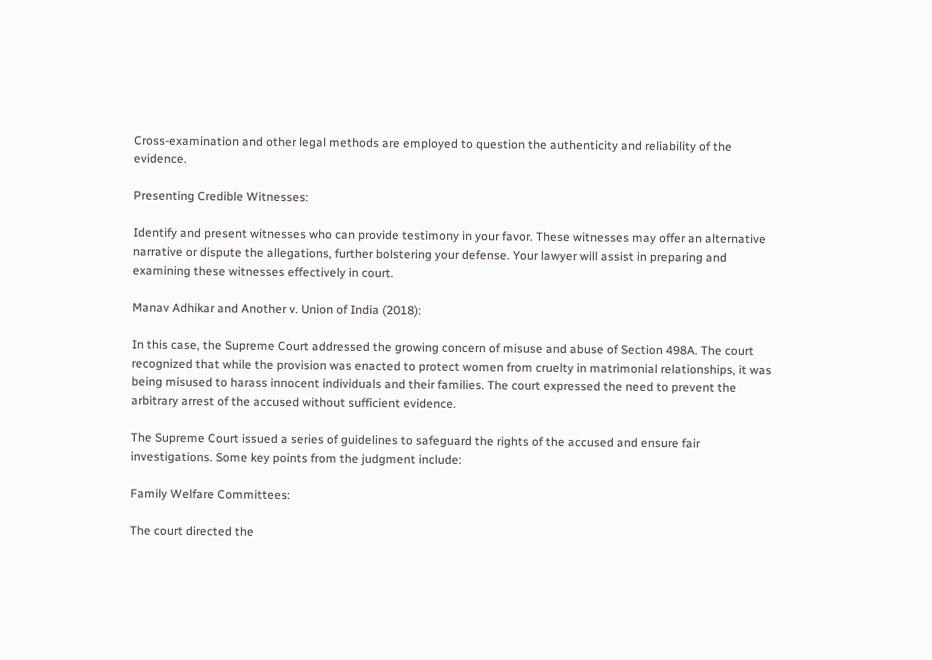Cross-examination and other legal methods are employed to question the authenticity and reliability of the evidence.

Presenting Credible Witnesses:

Identify and present witnesses who can provide testimony in your favor. These witnesses may offer an alternative narrative or dispute the allegations, further bolstering your defense. Your lawyer will assist in preparing and examining these witnesses effectively in court.

Manav Adhikar and Another v. Union of India (2018):

In this case, the Supreme Court addressed the growing concern of misuse and abuse of Section 498A. The court recognized that while the provision was enacted to protect women from cruelty in matrimonial relationships, it was being misused to harass innocent individuals and their families. The court expressed the need to prevent the arbitrary arrest of the accused without sufficient evidence.

The Supreme Court issued a series of guidelines to safeguard the rights of the accused and ensure fair investigations. Some key points from the judgment include:

Family Welfare Committees:

The court directed the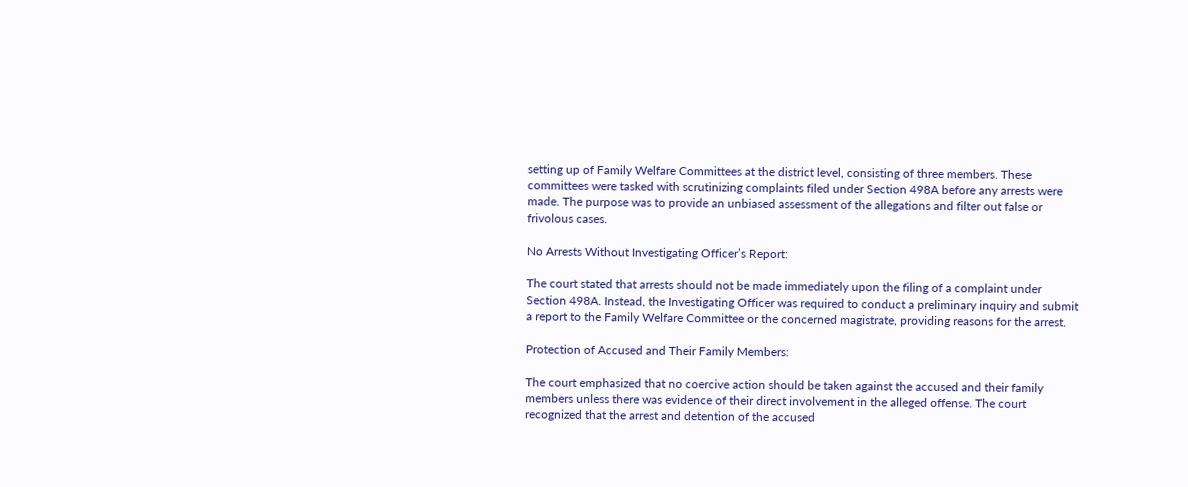setting up of Family Welfare Committees at the district level, consisting of three members. These committees were tasked with scrutinizing complaints filed under Section 498A before any arrests were made. The purpose was to provide an unbiased assessment of the allegations and filter out false or frivolous cases.

No Arrests Without Investigating Officer’s Report:

The court stated that arrests should not be made immediately upon the filing of a complaint under Section 498A. Instead, the Investigating Officer was required to conduct a preliminary inquiry and submit a report to the Family Welfare Committee or the concerned magistrate, providing reasons for the arrest.

Protection of Accused and Their Family Members:

The court emphasized that no coercive action should be taken against the accused and their family members unless there was evidence of their direct involvement in the alleged offense. The court recognized that the arrest and detention of the accused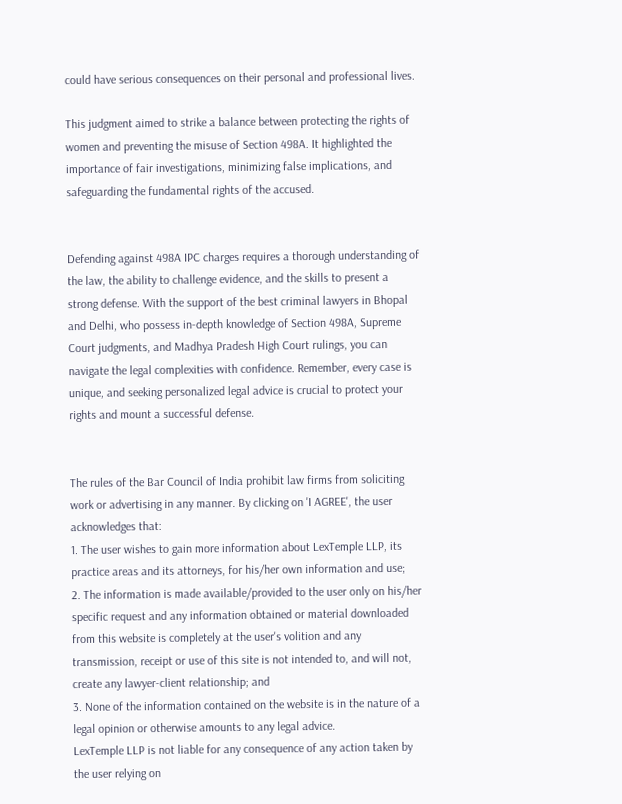could have serious consequences on their personal and professional lives.

This judgment aimed to strike a balance between protecting the rights of women and preventing the misuse of Section 498A. It highlighted the importance of fair investigations, minimizing false implications, and safeguarding the fundamental rights of the accused.


Defending against 498A IPC charges requires a thorough understanding of the law, the ability to challenge evidence, and the skills to present a strong defense. With the support of the best criminal lawyers in Bhopal and Delhi, who possess in-depth knowledge of Section 498A, Supreme Court judgments, and Madhya Pradesh High Court rulings, you can navigate the legal complexities with confidence. Remember, every case is unique, and seeking personalized legal advice is crucial to protect your rights and mount a successful defense.


The rules of the Bar Council of India prohibit law firms from soliciting work or advertising in any manner. By clicking on 'I AGREE', the user acknowledges that:
1. The user wishes to gain more information about LexTemple LLP, its practice areas and its attorneys, for his/her own information and use;
2. The information is made available/provided to the user only on his/her specific request and any information obtained or material downloaded from this website is completely at the user's volition and any transmission, receipt or use of this site is not intended to, and will not, create any lawyer-client relationship; and
3. None of the information contained on the website is in the nature of a legal opinion or otherwise amounts to any legal advice.
LexTemple LLP is not liable for any consequence of any action taken by the user relying on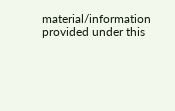material/information provided under this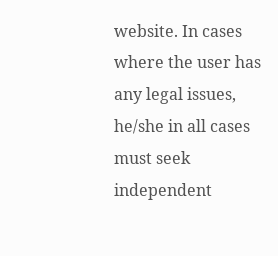website. In cases where the user has any legal issues, he/she in all cases must seek independent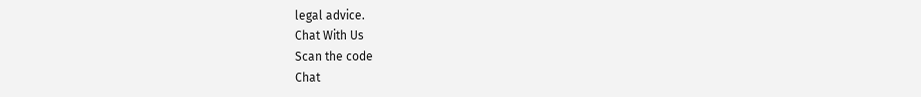legal advice.
Chat With Us
Scan the code
Chat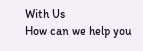With Us
How can we help you